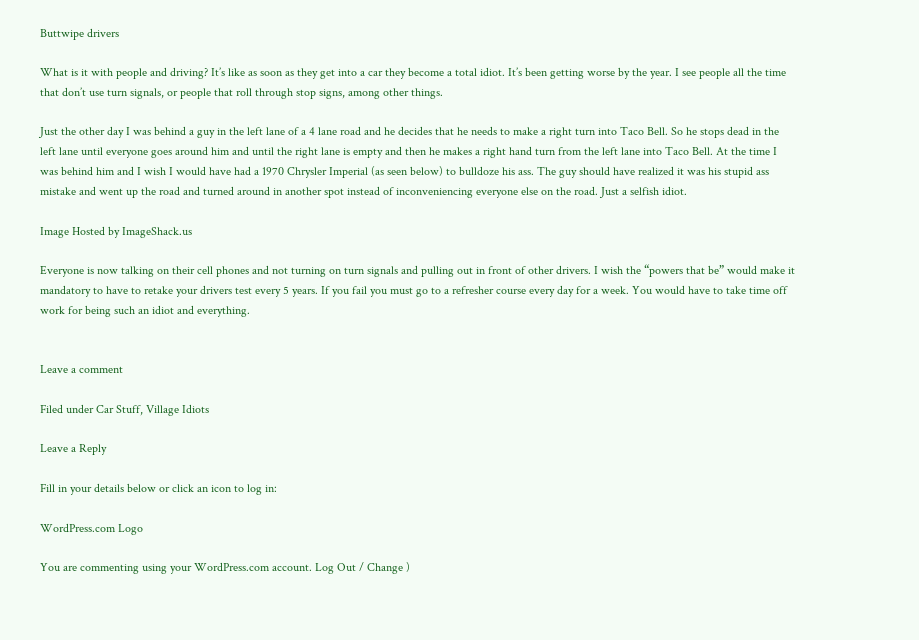Buttwipe drivers

What is it with people and driving? It’s like as soon as they get into a car they become a total idiot. It’s been getting worse by the year. I see people all the time that don’t use turn signals, or people that roll through stop signs, among other things.

Just the other day I was behind a guy in the left lane of a 4 lane road and he decides that he needs to make a right turn into Taco Bell. So he stops dead in the left lane until everyone goes around him and until the right lane is empty and then he makes a right hand turn from the left lane into Taco Bell. At the time I was behind him and I wish I would have had a 1970 Chrysler Imperial (as seen below) to bulldoze his ass. The guy should have realized it was his stupid ass mistake and went up the road and turned around in another spot instead of inconveniencing everyone else on the road. Just a selfish idiot.

Image Hosted by ImageShack.us

Everyone is now talking on their cell phones and not turning on turn signals and pulling out in front of other drivers. I wish the “powers that be” would make it mandatory to have to retake your drivers test every 5 years. If you fail you must go to a refresher course every day for a week. You would have to take time off work for being such an idiot and everything.


Leave a comment

Filed under Car Stuff, Village Idiots

Leave a Reply

Fill in your details below or click an icon to log in:

WordPress.com Logo

You are commenting using your WordPress.com account. Log Out / Change )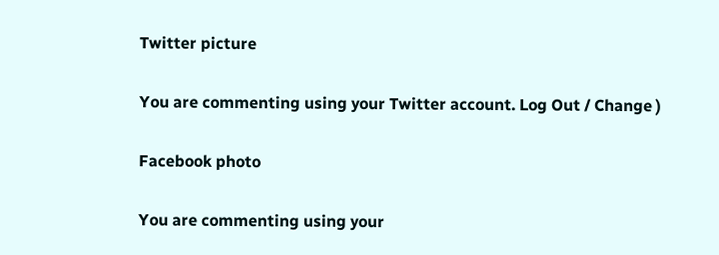Twitter picture

You are commenting using your Twitter account. Log Out / Change )

Facebook photo

You are commenting using your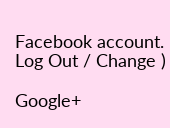Facebook account. Log Out / Change )

Google+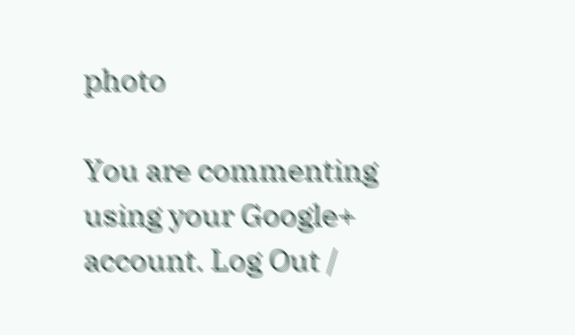photo

You are commenting using your Google+ account. Log Out /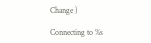Change )

Connecting to %s